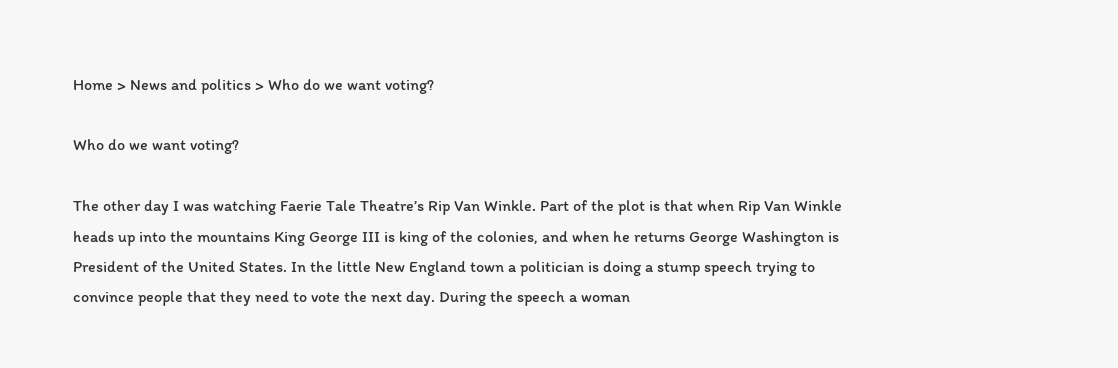Home > News and politics > Who do we want voting?

Who do we want voting?

The other day I was watching Faerie Tale Theatre’s Rip Van Winkle. Part of the plot is that when Rip Van Winkle heads up into the mountains King George III is king of the colonies, and when he returns George Washington is President of the United States. In the little New England town a politician is doing a stump speech trying to convince people that they need to vote the next day. During the speech a woman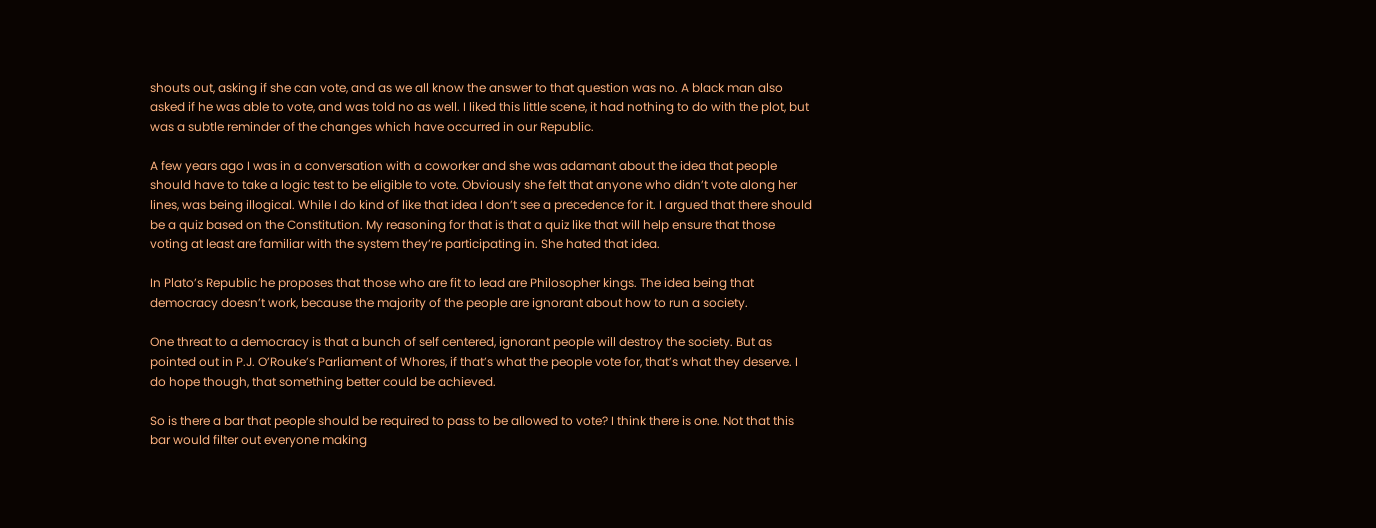shouts out, asking if she can vote, and as we all know the answer to that question was no. A black man also asked if he was able to vote, and was told no as well. I liked this little scene, it had nothing to do with the plot, but was a subtle reminder of the changes which have occurred in our Republic.

A few years ago I was in a conversation with a coworker and she was adamant about the idea that people should have to take a logic test to be eligible to vote. Obviously she felt that anyone who didn’t vote along her lines, was being illogical. While I do kind of like that idea I don’t see a precedence for it. I argued that there should be a quiz based on the Constitution. My reasoning for that is that a quiz like that will help ensure that those voting at least are familiar with the system they’re participating in. She hated that idea.

In Plato’s Republic he proposes that those who are fit to lead are Philosopher kings. The idea being that democracy doesn’t work, because the majority of the people are ignorant about how to run a society.

One threat to a democracy is that a bunch of self centered, ignorant people will destroy the society. But as pointed out in P.J. O’Rouke’s Parliament of Whores, if that’s what the people vote for, that’s what they deserve. I do hope though, that something better could be achieved.

So is there a bar that people should be required to pass to be allowed to vote? I think there is one. Not that this bar would filter out everyone making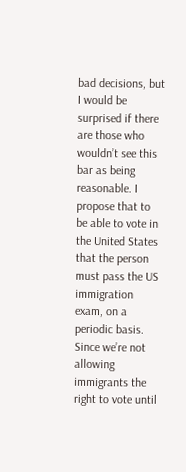bad decisions, but I would be surprised if there are those who wouldn’t see this bar as being reasonable. I propose that to be able to vote in the United States that the person must pass the US immigration exam, on a periodic basis. Since we’re not allowing immigrants the right to vote until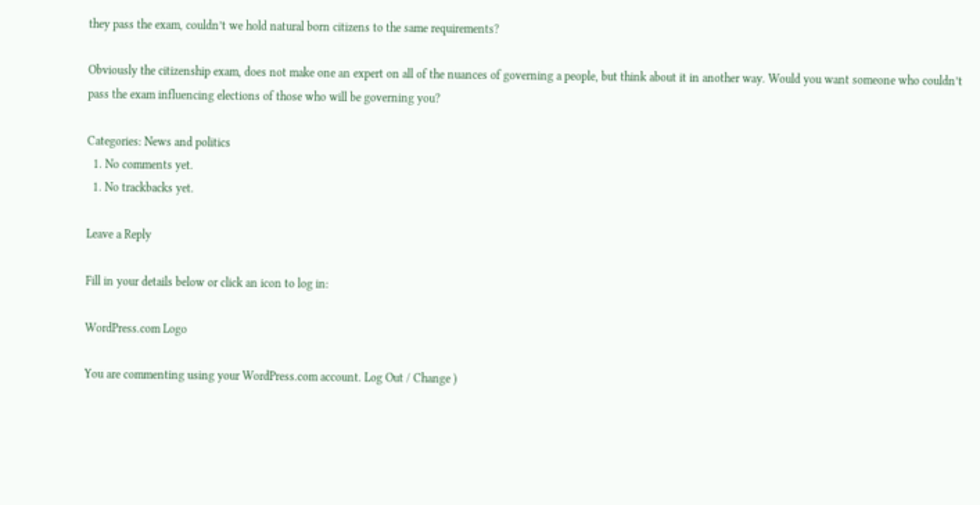they pass the exam, couldn’t we hold natural born citizens to the same requirements?

Obviously the citizenship exam, does not make one an expert on all of the nuances of governing a people, but think about it in another way. Would you want someone who couldn’t pass the exam influencing elections of those who will be governing you?

Categories: News and politics
  1. No comments yet.
  1. No trackbacks yet.

Leave a Reply

Fill in your details below or click an icon to log in:

WordPress.com Logo

You are commenting using your WordPress.com account. Log Out / Change )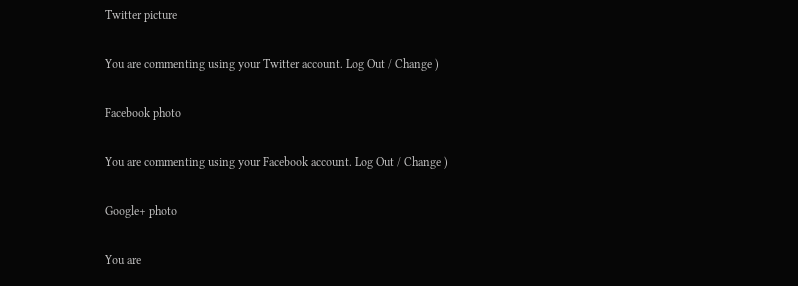Twitter picture

You are commenting using your Twitter account. Log Out / Change )

Facebook photo

You are commenting using your Facebook account. Log Out / Change )

Google+ photo

You are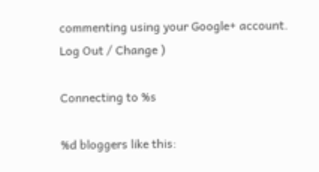commenting using your Google+ account. Log Out / Change )

Connecting to %s

%d bloggers like this: